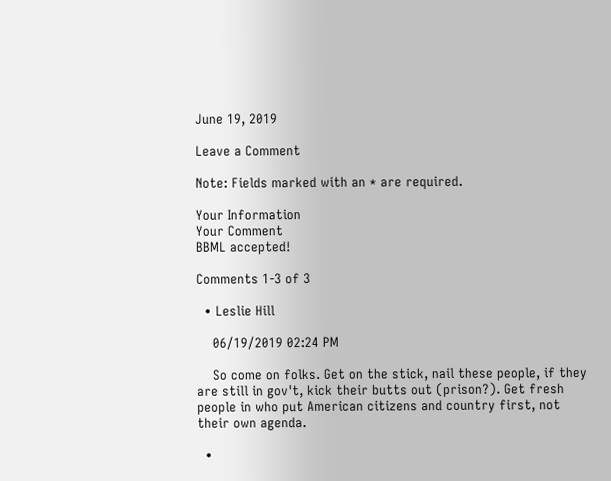June 19, 2019

Leave a Comment

Note: Fields marked with an * are required.

Your Information
Your Comment
BBML accepted!

Comments 1-3 of 3

  • Leslie Hill

    06/19/2019 02:24 PM

    So come on folks. Get on the stick, nail these people, if they are still in gov't, kick their butts out (prison?). Get fresh people in who put American citizens and country first, not their own agenda.

  •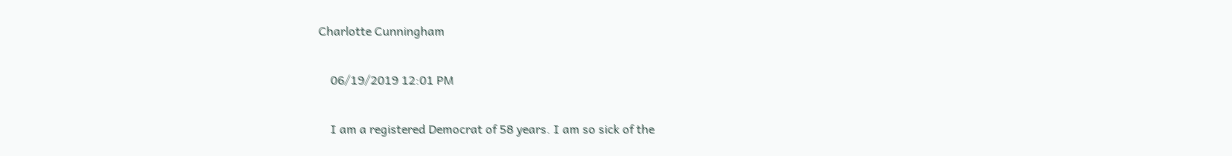Charlotte Cunningham

    06/19/2019 12:01 PM

    I am a registered Democrat of 58 years. I am so sick of the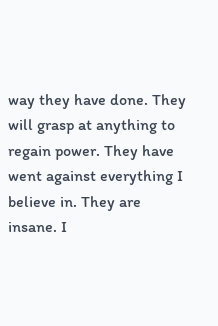way they have done. They will grasp at anything to regain power. They have went against everything I believe in. They are insane. I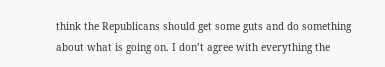think the Republicans should get some guts and do something about what is going on. I don’t agree with everything the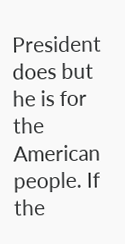President does but he is for the American people. If the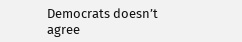Democrats doesn’t agree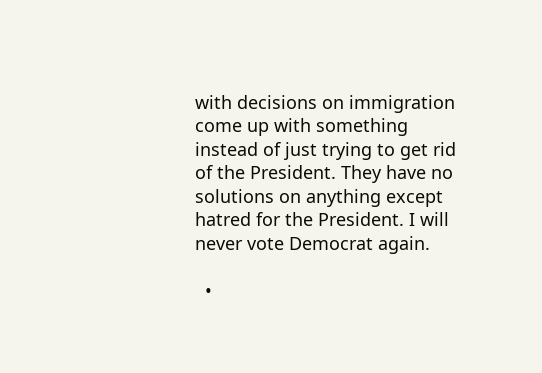with decisions on immigration come up with something instead of just trying to get rid of the President. They have no solutions on anything except hatred for the President. I will never vote Democrat again.

  •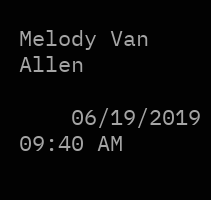Melody Van Allen

    06/19/2019 09:40 AM